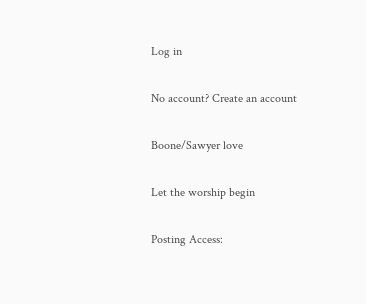Log in

No account? Create an account

Boone/Sawyer love

Let the worship begin

Posting Access: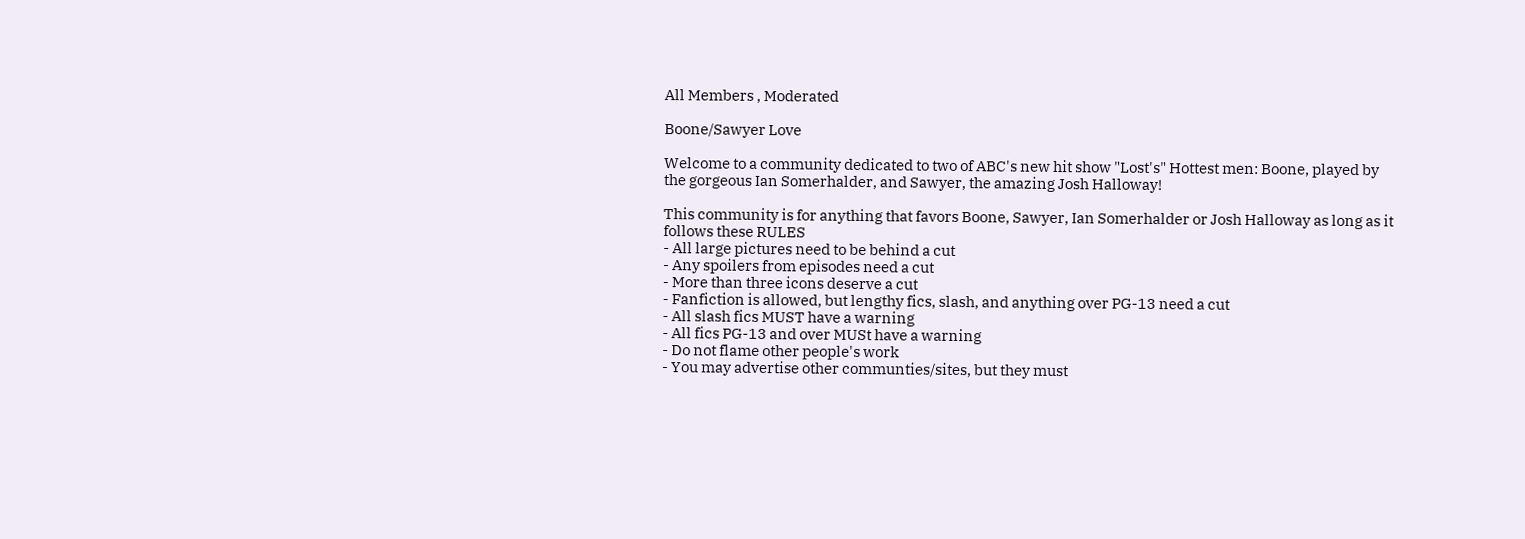All Members , Moderated

Boone/Sawyer Love

Welcome to a community dedicated to two of ABC's new hit show "Lost's" Hottest men: Boone, played by the gorgeous Ian Somerhalder, and Sawyer, the amazing Josh Halloway!

This community is for anything that favors Boone, Sawyer, Ian Somerhalder or Josh Halloway as long as it follows these RULES
- All large pictures need to be behind a cut
- Any spoilers from episodes need a cut
- More than three icons deserve a cut
- Fanfiction is allowed, but lengthy fics, slash, and anything over PG-13 need a cut
- All slash fics MUST have a warning
- All fics PG-13 and over MUSt have a warning
- Do not flame other people's work
- You may advertise other communties/sites, but they must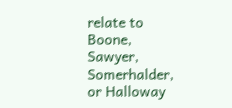relate to Boone, Sawyer, Somerhalder, or Halloway